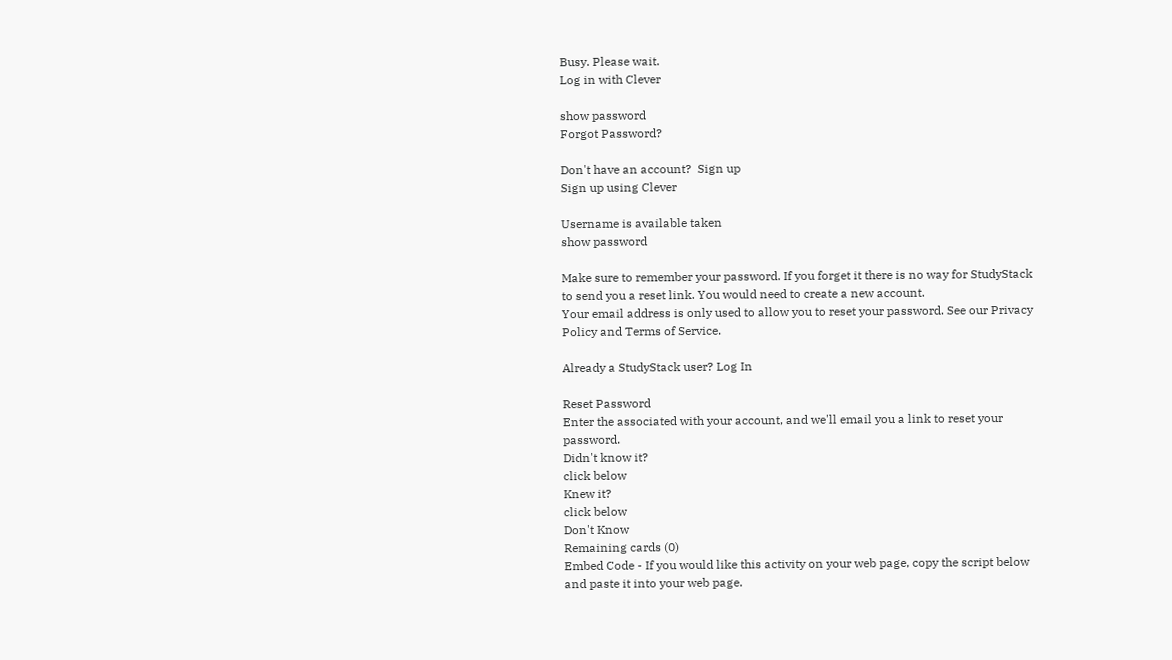Busy. Please wait.
Log in with Clever

show password
Forgot Password?

Don't have an account?  Sign up
Sign up using Clever

Username is available taken
show password

Make sure to remember your password. If you forget it there is no way for StudyStack to send you a reset link. You would need to create a new account.
Your email address is only used to allow you to reset your password. See our Privacy Policy and Terms of Service.

Already a StudyStack user? Log In

Reset Password
Enter the associated with your account, and we'll email you a link to reset your password.
Didn't know it?
click below
Knew it?
click below
Don't Know
Remaining cards (0)
Embed Code - If you would like this activity on your web page, copy the script below and paste it into your web page.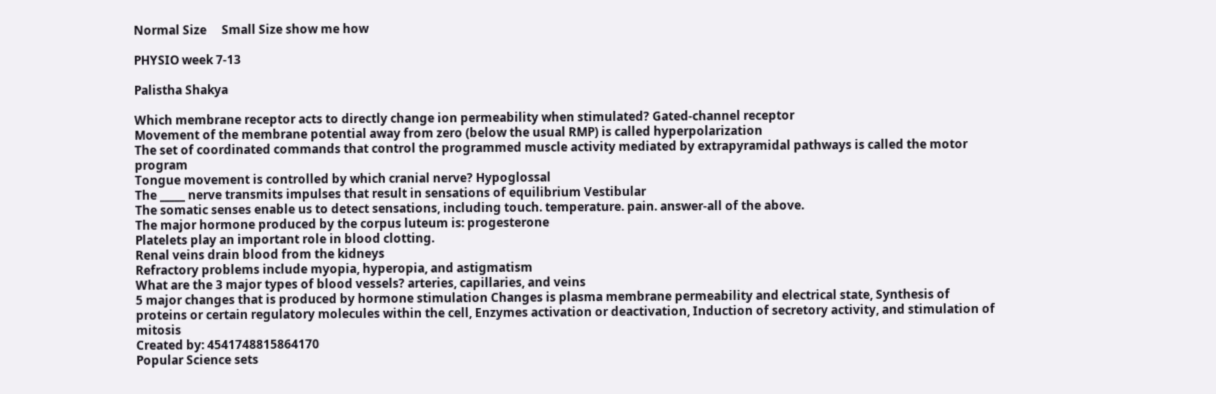Normal Size     Small Size show me how

PHYSIO week 7-13

Palistha Shakya

Which membrane receptor acts to directly change ion permeability when stimulated? Gated-channel receptor
Movement of the membrane potential away from zero (below the usual RMP) is called hyperpolarization
The set of coordinated commands that control the programmed muscle activity mediated by extrapyramidal pathways is called the motor program
Tongue movement is controlled by which cranial nerve? Hypoglossal
The _____ nerve transmits impulses that result in sensations of equilibrium Vestibular
The somatic senses enable us to detect sensations, including touch. temperature. pain. answer-all of the above.
The major hormone produced by the corpus luteum is: progesterone
Platelets play an important role in blood clotting.
Renal veins drain blood from the kidneys
Refractory problems include myopia, hyperopia, and astigmatism
What are the 3 major types of blood vessels? arteries, capillaries, and veins
5 major changes that is produced by hormone stimulation Changes is plasma membrane permeability and electrical state, Synthesis of proteins or certain regulatory molecules within the cell, Enzymes activation or deactivation, Induction of secretory activity, and stimulation of mitosis
Created by: 4541748815864170
Popular Science sets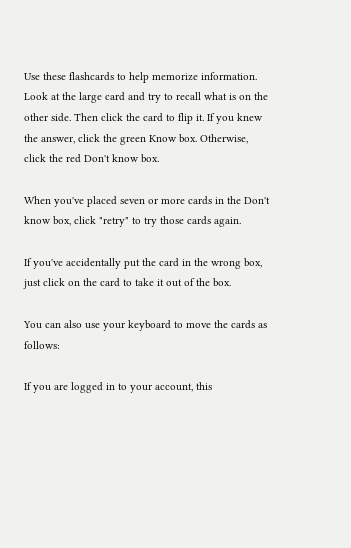Use these flashcards to help memorize information. Look at the large card and try to recall what is on the other side. Then click the card to flip it. If you knew the answer, click the green Know box. Otherwise, click the red Don't know box.

When you've placed seven or more cards in the Don't know box, click "retry" to try those cards again.

If you've accidentally put the card in the wrong box, just click on the card to take it out of the box.

You can also use your keyboard to move the cards as follows:

If you are logged in to your account, this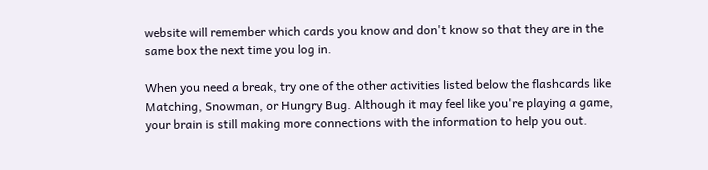website will remember which cards you know and don't know so that they are in the same box the next time you log in.

When you need a break, try one of the other activities listed below the flashcards like Matching, Snowman, or Hungry Bug. Although it may feel like you're playing a game, your brain is still making more connections with the information to help you out.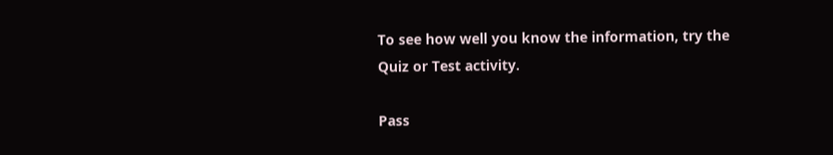To see how well you know the information, try the Quiz or Test activity.

Pass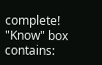complete!
"Know" box contains: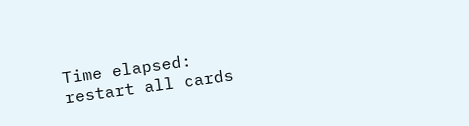Time elapsed:
restart all cards